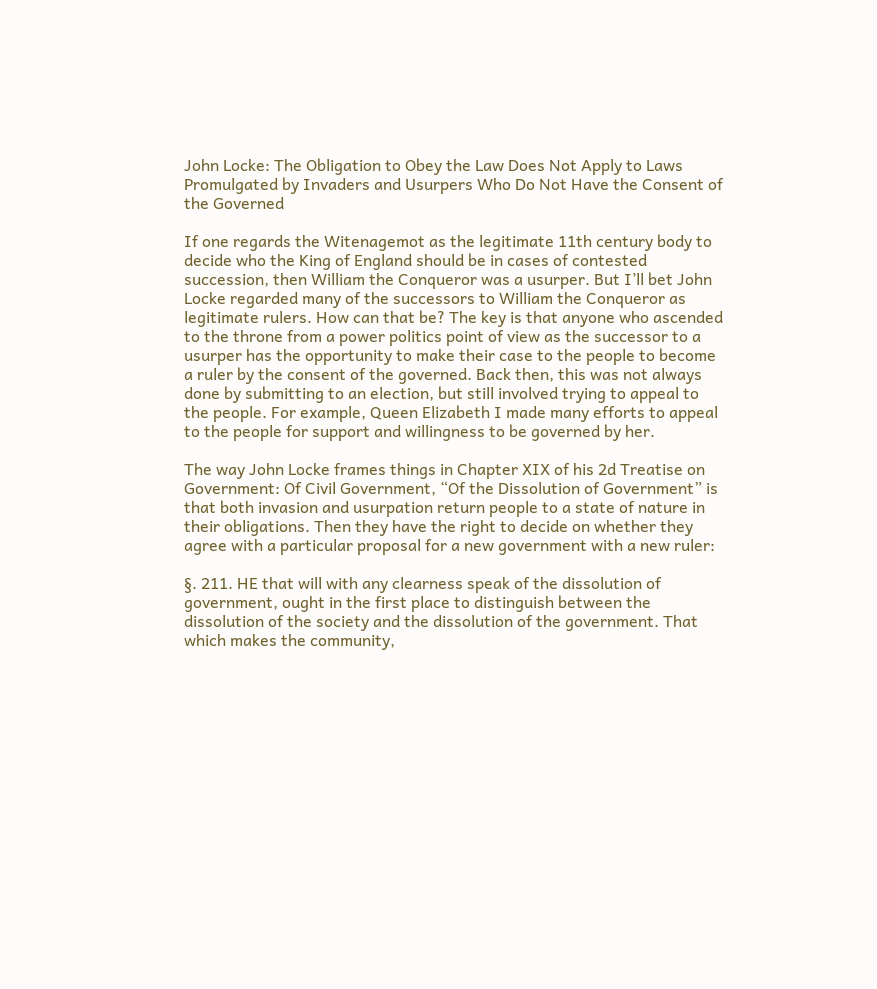John Locke: The Obligation to Obey the Law Does Not Apply to Laws Promulgated by Invaders and Usurpers Who Do Not Have the Consent of the Governed

If one regards the Witenagemot as the legitimate 11th century body to decide who the King of England should be in cases of contested succession, then William the Conqueror was a usurper. But I’ll bet John Locke regarded many of the successors to William the Conqueror as legitimate rulers. How can that be? The key is that anyone who ascended to the throne from a power politics point of view as the successor to a usurper has the opportunity to make their case to the people to become a ruler by the consent of the governed. Back then, this was not always done by submitting to an election, but still involved trying to appeal to the people. For example, Queen Elizabeth I made many efforts to appeal to the people for support and willingness to be governed by her.

The way John Locke frames things in Chapter XIX of his 2d Treatise on Government: Of Civil Government, “Of the Dissolution of Government” is that both invasion and usurpation return people to a state of nature in their obligations. Then they have the right to decide on whether they agree with a particular proposal for a new government with a new ruler:

§. 211. HE that will with any clearness speak of the dissolution of government, ought in the first place to distinguish between the dissolution of the society and the dissolution of the government. That which makes the community,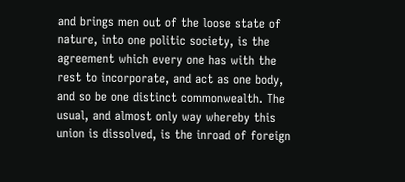and brings men out of the loose state of nature, into one politic society, is the agreement which every one has with the rest to incorporate, and act as one body, and so be one distinct commonwealth. The usual, and almost only way whereby this union is dissolved, is the inroad of foreign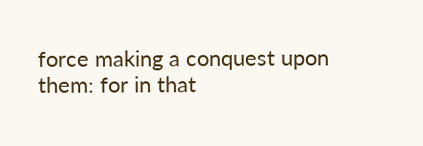force making a conquest upon them: for in that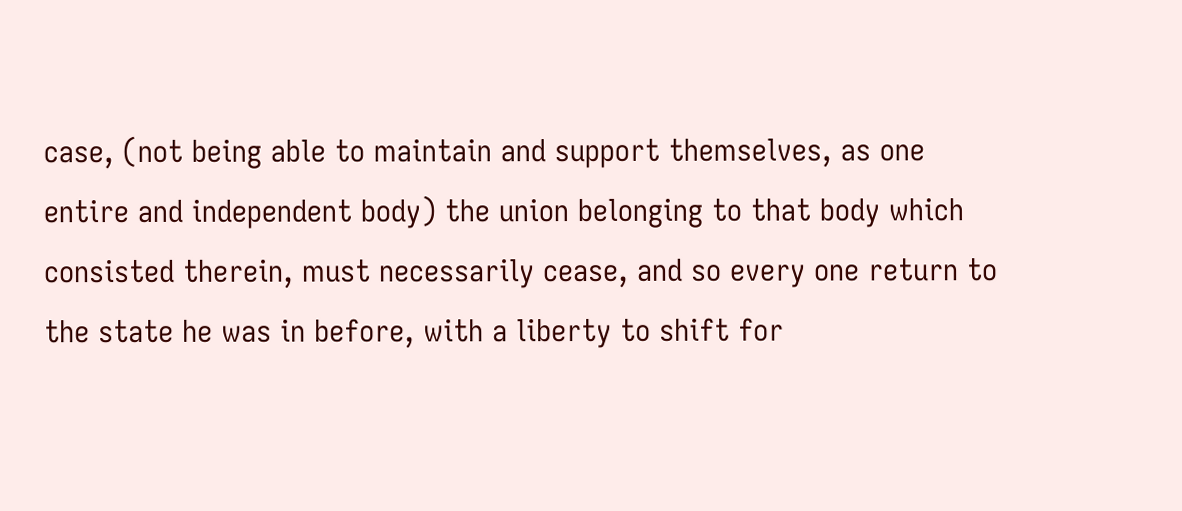case, (not being able to maintain and support themselves, as one entire and independent body) the union belonging to that body which consisted therein, must necessarily cease, and so every one return to the state he was in before, with a liberty to shift for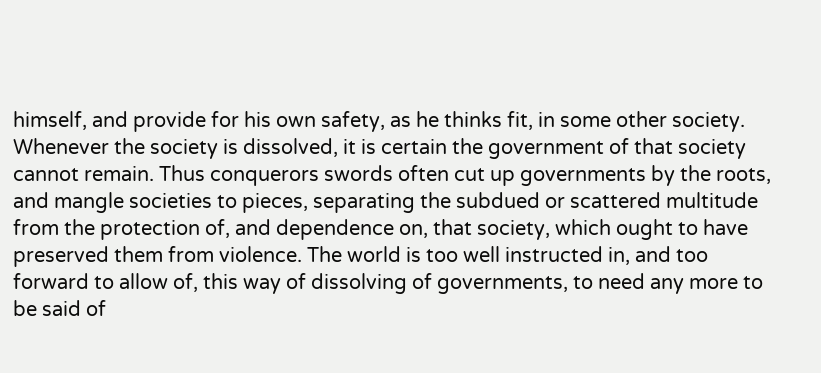himself, and provide for his own safety, as he thinks fit, in some other society. Whenever the society is dissolved, it is certain the government of that society cannot remain. Thus conquerors swords often cut up governments by the roots, and mangle societies to pieces, separating the subdued or scattered multitude from the protection of, and dependence on, that society, which ought to have preserved them from violence. The world is too well instructed in, and too forward to allow of, this way of dissolving of governments, to need any more to be said of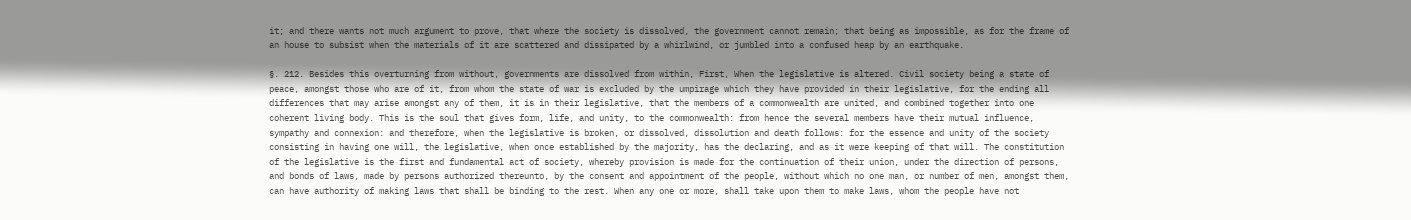it; and there wants not much argument to prove, that where the society is dissolved, the government cannot remain; that being as impossible, as for the frame of an house to subsist when the materials of it are scattered and dissipated by a whirlwind, or jumbled into a confused heap by an earthquake.

§. 212. Besides this overturning from without, governments are dissolved from within, First, When the legislative is altered. Civil society being a state of peace, amongst those who are of it, from whom the state of war is excluded by the umpirage which they have provided in their legislative, for the ending all differences that may arise amongst any of them, it is in their legislative, that the members of a commonwealth are united, and combined together into one coherent living body. This is the soul that gives form, life, and unity, to the commonwealth: from hence the several members have their mutual influence, sympathy and connexion: and therefore, when the legislative is broken, or dissolved, dissolution and death follows: for the essence and unity of the society consisting in having one will, the legislative, when once established by the majority, has the declaring, and as it were keeping of that will. The constitution of the legislative is the first and fundamental act of society, whereby provision is made for the continuation of their union, under the direction of persons, and bonds of laws, made by persons authorized thereunto, by the consent and appointment of the people, without which no one man, or number of men, amongst them, can have authority of making laws that shall be binding to the rest. When any one or more, shall take upon them to make laws, whom the people have not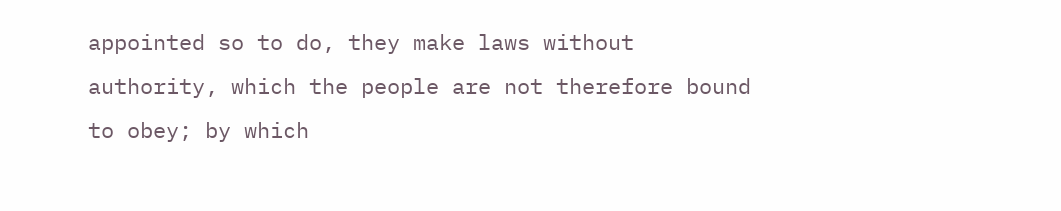appointed so to do, they make laws without authority, which the people are not therefore bound to obey; by which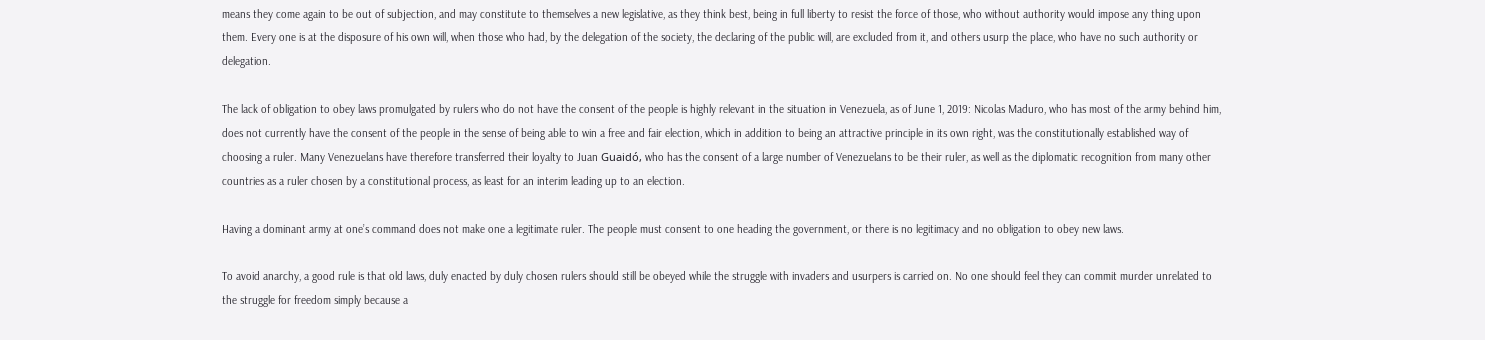means they come again to be out of subjection, and may constitute to themselves a new legislative, as they think best, being in full liberty to resist the force of those, who without authority would impose any thing upon them. Every one is at the disposure of his own will, when those who had, by the delegation of the society, the declaring of the public will, are excluded from it, and others usurp the place, who have no such authority or delegation.

The lack of obligation to obey laws promulgated by rulers who do not have the consent of the people is highly relevant in the situation in Venezuela, as of June 1, 2019: Nicolas Maduro, who has most of the army behind him, does not currently have the consent of the people in the sense of being able to win a free and fair election, which in addition to being an attractive principle in its own right, was the constitutionally established way of choosing a ruler. Many Venezuelans have therefore transferred their loyalty to Juan Guaidó, who has the consent of a large number of Venezuelans to be their ruler, as well as the diplomatic recognition from many other countries as a ruler chosen by a constitutional process, as least for an interim leading up to an election.

Having a dominant army at one’s command does not make one a legitimate ruler. The people must consent to one heading the government, or there is no legitimacy and no obligation to obey new laws.

To avoid anarchy, a good rule is that old laws, duly enacted by duly chosen rulers should still be obeyed while the struggle with invaders and usurpers is carried on. No one should feel they can commit murder unrelated to the struggle for freedom simply because a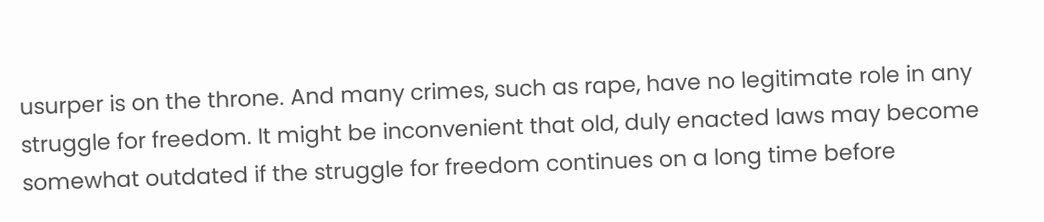usurper is on the throne. And many crimes, such as rape, have no legitimate role in any struggle for freedom. It might be inconvenient that old, duly enacted laws may become somewhat outdated if the struggle for freedom continues on a long time before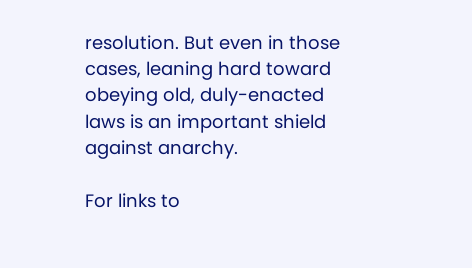resolution. But even in those cases, leaning hard toward obeying old, duly-enacted laws is an important shield against anarchy.

For links to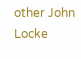other John Locke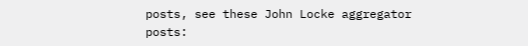posts, see these John Locke aggregator posts: